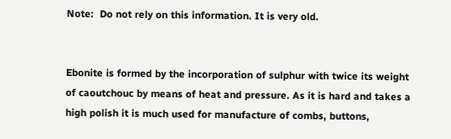Note:  Do not rely on this information. It is very old.


Ebonite is formed by the incorporation of sulphur with twice its weight of caoutchouc by means of heat and pressure. As it is hard and takes a high polish it is much used for manufacture of combs, buttons,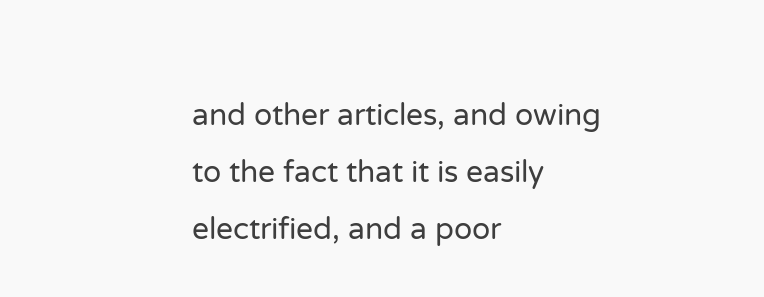and other articles, and owing to the fact that it is easily electrified, and a poor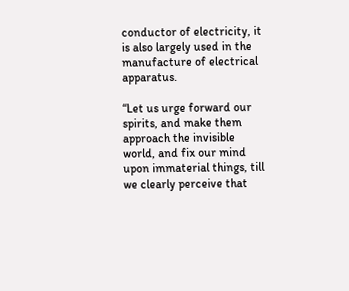conductor of electricity, it is also largely used in the manufacture of electrical apparatus.

“Let us urge forward our spirits, and make them approach the invisible world, and fix our mind upon immaterial things, till we clearly perceive that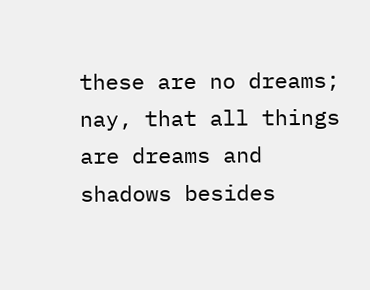these are no dreams; nay, that all things are dreams and shadows besides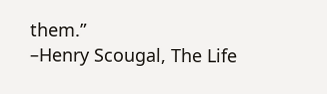them.”
–Henry Scougal, The Life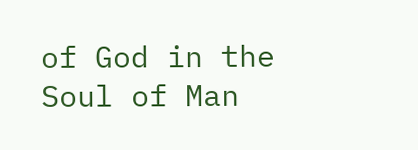of God in the Soul of Man